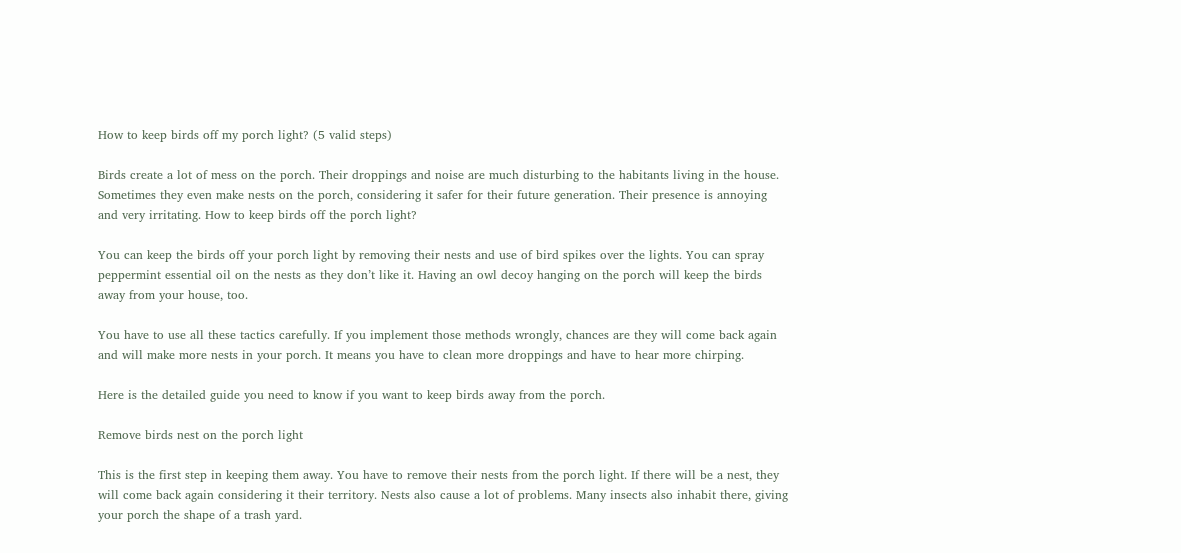How to keep birds off my porch light? (5 valid steps)

Birds create a lot of mess on the porch. Their droppings and noise are much disturbing to the habitants living in the house. Sometimes they even make nests on the porch, considering it safer for their future generation. Their presence is annoying and very irritating. How to keep birds off the porch light?

You can keep the birds off your porch light by removing their nests and use of bird spikes over the lights. You can spray peppermint essential oil on the nests as they don’t like it. Having an owl decoy hanging on the porch will keep the birds away from your house, too.

You have to use all these tactics carefully. If you implement those methods wrongly, chances are they will come back again and will make more nests in your porch. It means you have to clean more droppings and have to hear more chirping.

Here is the detailed guide you need to know if you want to keep birds away from the porch.

Remove birds nest on the porch light

This is the first step in keeping them away. You have to remove their nests from the porch light. If there will be a nest, they will come back again considering it their territory. Nests also cause a lot of problems. Many insects also inhabit there, giving your porch the shape of a trash yard.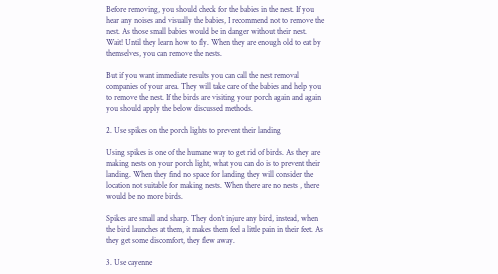Before removing, you should check for the babies in the nest. If you hear any noises and visually the babies, I recommend not to remove the nest. As those small babies would be in danger without their nest. Wait! Until they learn how to fly. When they are enough old to eat by themselves, you can remove the nests.

But if you want immediate results you can call the nest removal companies of your area. They will take care of the babies and help you to remove the nest. If the birds are visiting your porch again and again you should apply the below discussed methods.

2. Use spikes on the porch lights to prevent their landing

Using spikes is one of the humane way to get rid of birds. As they are making nests on your porch light, what you can do is to prevent their landing. When they find no space for landing they will consider the location not suitable for making nests. When there are no nests , there would be no more birds.

Spikes are small and sharp. They don’t injure any bird, instead, when the bird launches at them, it makes them feel a little pain in their feet. As they get some discomfort, they flew away.

3. Use cayenne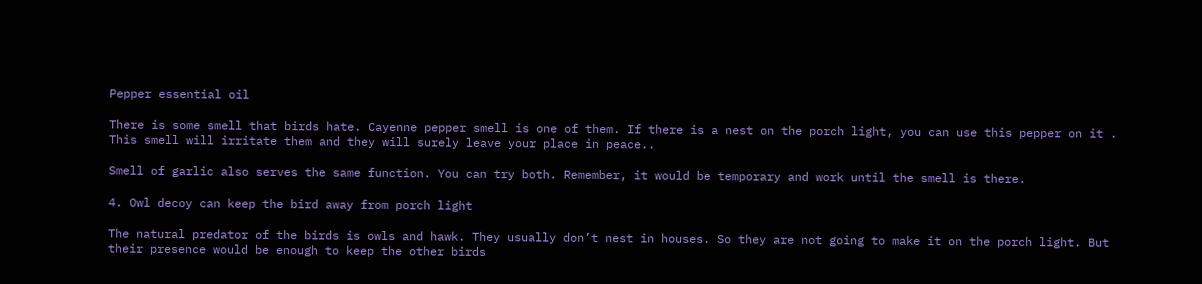Pepper essential oil

There is some smell that birds hate. Cayenne pepper smell is one of them. If there is a nest on the porch light, you can use this pepper on it . This smell will irritate them and they will surely leave your place in peace..

Smell of garlic also serves the same function. You can try both. Remember, it would be temporary and work until the smell is there.

4. Owl decoy can keep the bird away from porch light

The natural predator of the birds is owls and hawk. They usually don’t nest in houses. So they are not going to make it on the porch light. But their presence would be enough to keep the other birds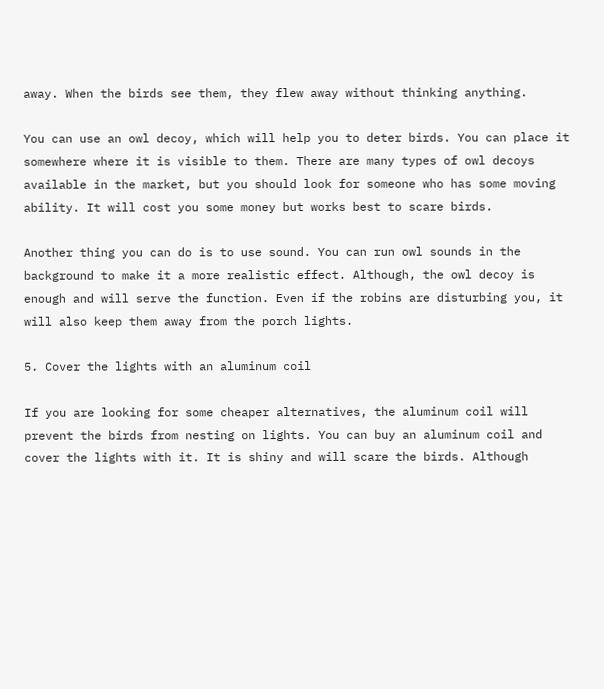away. When the birds see them, they flew away without thinking anything.

You can use an owl decoy, which will help you to deter birds. You can place it somewhere where it is visible to them. There are many types of owl decoys available in the market, but you should look for someone who has some moving ability. It will cost you some money but works best to scare birds.

Another thing you can do is to use sound. You can run owl sounds in the background to make it a more realistic effect. Although, the owl decoy is enough and will serve the function. Even if the robins are disturbing you, it will also keep them away from the porch lights.

5. Cover the lights with an aluminum coil

If you are looking for some cheaper alternatives, the aluminum coil will prevent the birds from nesting on lights. You can buy an aluminum coil and cover the lights with it. It is shiny and will scare the birds. Although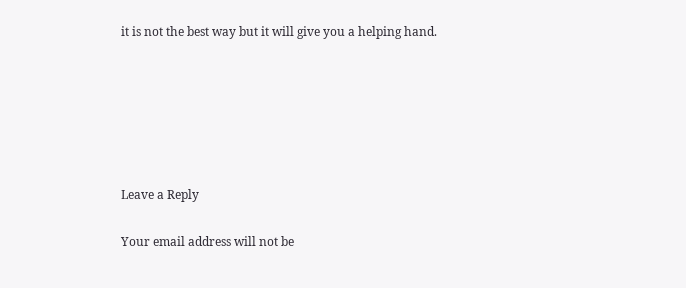it is not the best way but it will give you a helping hand.






Leave a Reply

Your email address will not be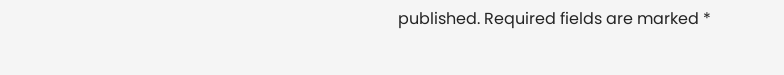published. Required fields are marked *